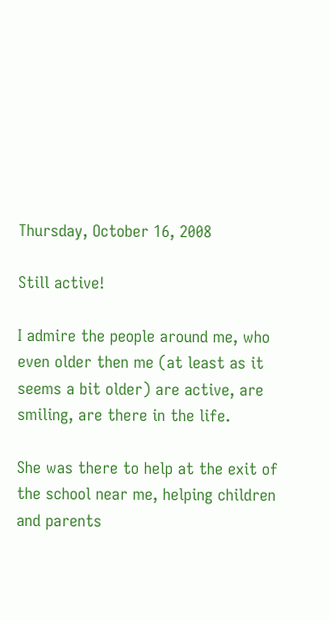Thursday, October 16, 2008

Still active!

I admire the people around me, who even older then me (at least as it seems a bit older) are active, are smiling, are there in the life.

She was there to help at the exit of the school near me, helping children and parents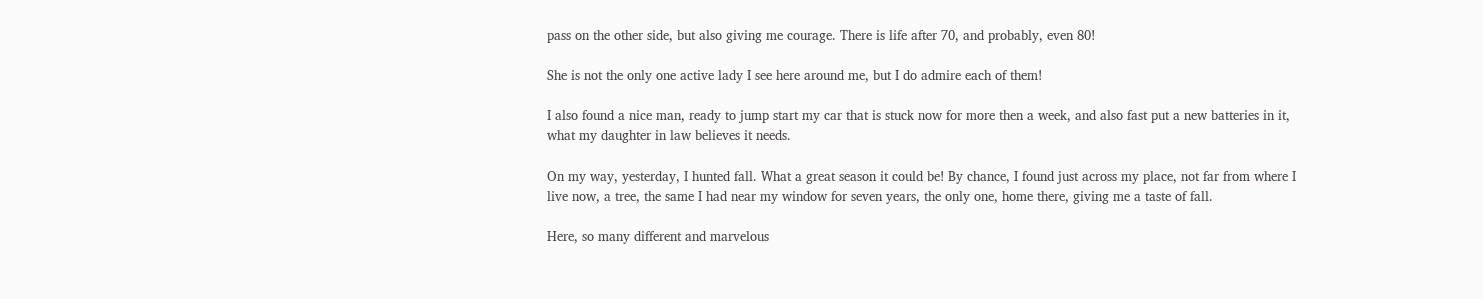pass on the other side, but also giving me courage. There is life after 70, and probably, even 80!

She is not the only one active lady I see here around me, but I do admire each of them!

I also found a nice man, ready to jump start my car that is stuck now for more then a week, and also fast put a new batteries in it, what my daughter in law believes it needs.

On my way, yesterday, I hunted fall. What a great season it could be! By chance, I found just across my place, not far from where I live now, a tree, the same I had near my window for seven years, the only one, home there, giving me a taste of fall.

Here, so many different and marvelous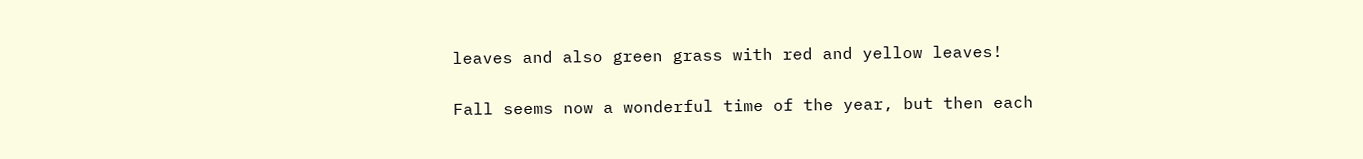leaves and also green grass with red and yellow leaves!

Fall seems now a wonderful time of the year, but then each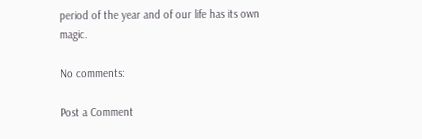period of the year and of our life has its own magic.

No comments:

Post a Comment